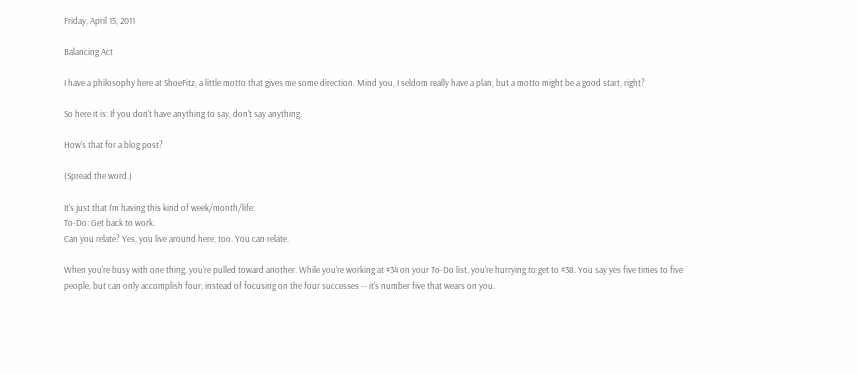Friday, April 15, 2011

Balancing Act

I have a philosophy here at ShoeFitz, a little motto that gives me some direction. Mind you, I seldom really have a plan, but a motto might be a good start, right?

So here it is: If you don't have anything to say, don't say anything.

How's that for a blog post?

(Spread the word.)

It's just that I'm having this kind of week/month/life:
To-Do: Get back to work.
Can you relate? Yes, you live around here, too. You can relate.

When you're busy with one thing, you're pulled toward another. While you're working at #34 on your To-Do list, you're hurrying to get to #38. You say yes five times to five people, but can only accomplish four; instead of focusing on the four successes -- it's number five that wears on you.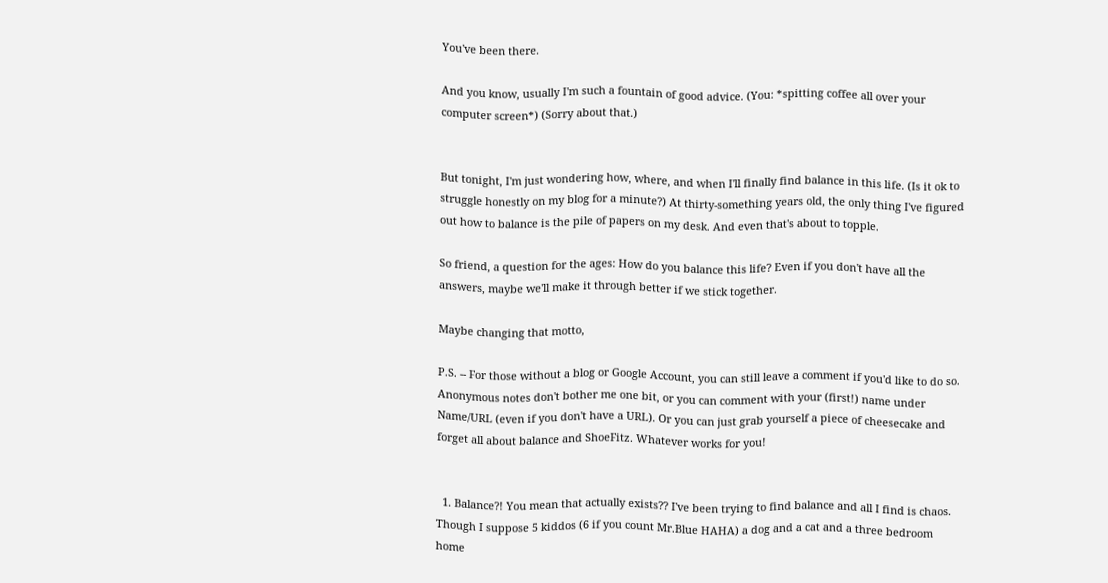You've been there.

And you know, usually I'm such a fountain of good advice. (You: *spitting coffee all over your computer screen*) (Sorry about that.)


But tonight, I'm just wondering how, where, and when I'll finally find balance in this life. (Is it ok to struggle honestly on my blog for a minute?) At thirty-something years old, the only thing I've figured out how to balance is the pile of papers on my desk. And even that's about to topple.

So friend, a question for the ages: How do you balance this life? Even if you don't have all the answers, maybe we'll make it through better if we stick together.

Maybe changing that motto,

P.S. -- For those without a blog or Google Account, you can still leave a comment if you'd like to do so. Anonymous notes don't bother me one bit, or you can comment with your (first!) name under Name/URL (even if you don't have a URL). Or you can just grab yourself a piece of cheesecake and forget all about balance and ShoeFitz. Whatever works for you!


  1. Balance?! You mean that actually exists?? I've been trying to find balance and all I find is chaos. Though I suppose 5 kiddos (6 if you count Mr.Blue HAHA) a dog and a cat and a three bedroom home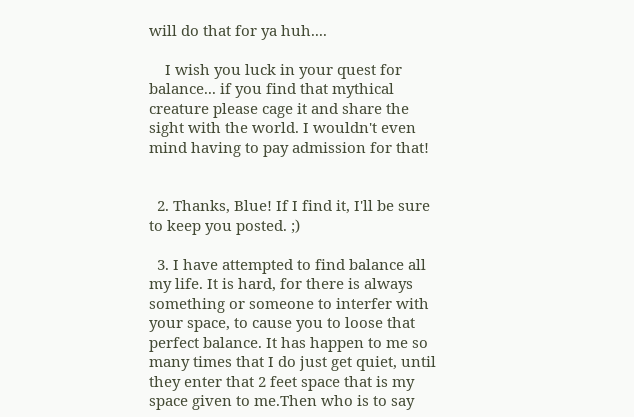will do that for ya huh....

    I wish you luck in your quest for balance... if you find that mythical creature please cage it and share the sight with the world. I wouldn't even mind having to pay admission for that!


  2. Thanks, Blue! If I find it, I'll be sure to keep you posted. ;)

  3. I have attempted to find balance all my life. It is hard, for there is always something or someone to interfer with your space, to cause you to loose that perfect balance. It has happen to me so many times that I do just get quiet, until they enter that 2 feet space that is my space given to me.Then who is to say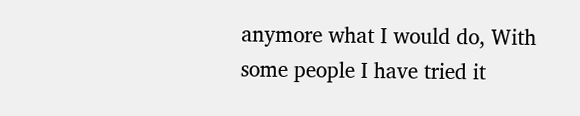anymore what I would do, With some people I have tried it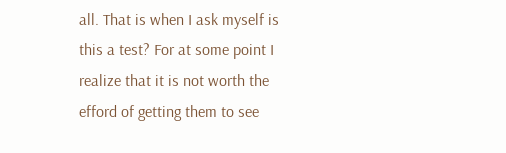all. That is when I ask myself is this a test? For at some point I realize that it is not worth the efford of getting them to see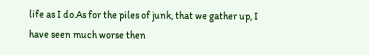life as I do.As for the piles of junk, that we gather up, I have seen much worse then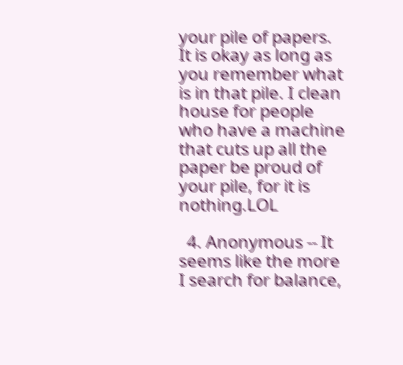your pile of papers. It is okay as long as you remember what is in that pile. I clean house for people who have a machine that cuts up all the paper be proud of your pile, for it is nothing.LOL

  4. Anonymous -- It seems like the more I search for balance,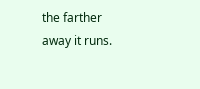the farther away it runs.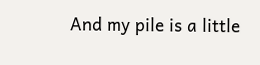And my pile is a little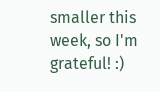smaller this week, so I'm grateful! :)